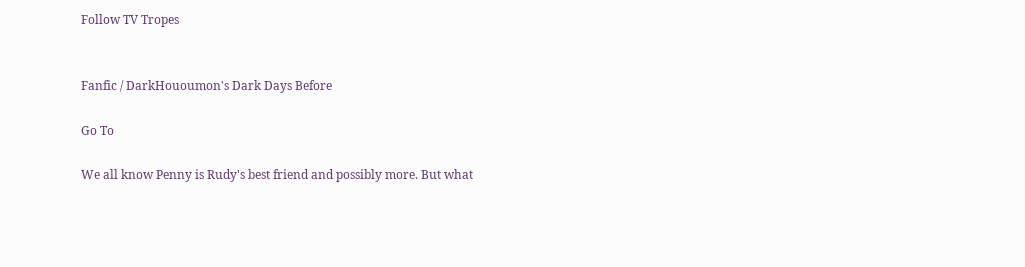Follow TV Tropes


Fanfic / DarkHououmon's Dark Days Before

Go To

We all know Penny is Rudy's best friend and possibly more. But what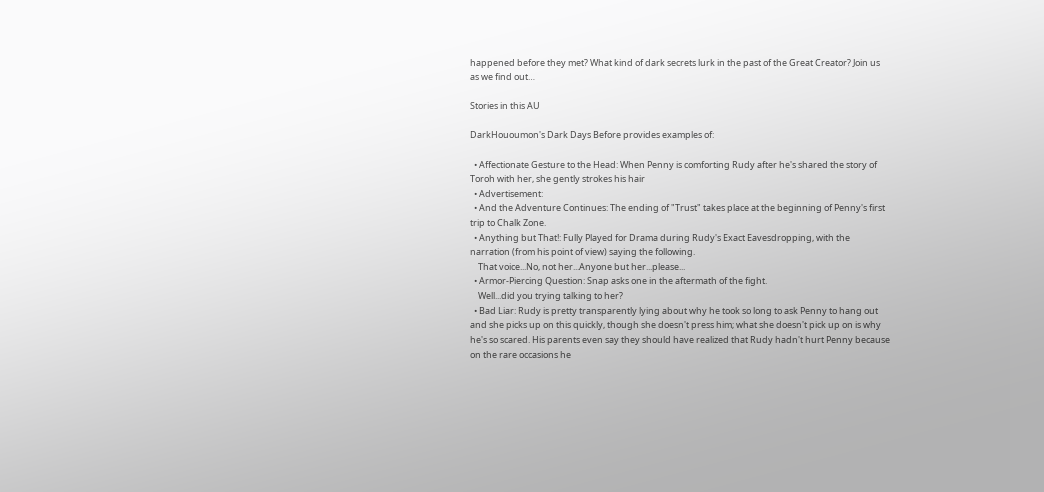happened before they met? What kind of dark secrets lurk in the past of the Great Creator? Join us as we find out…

Stories in this AU

DarkHououmon's Dark Days Before provides examples of:

  • Affectionate Gesture to the Head: When Penny is comforting Rudy after he's shared the story of Toroh with her, she gently strokes his hair
  • Advertisement:
  • And the Adventure Continues: The ending of "Trust" takes place at the beginning of Penny's first trip to Chalk Zone.
  • Anything but That!: Fully Played for Drama during Rudy's Exact Eavesdropping, with the narration (from his point of view) saying the following.
    That voice...No, not her...Anyone but her...please...
  • Armor-Piercing Question: Snap asks one in the aftermath of the fight.
    Well...did you trying talking to her?
  • Bad Liar: Rudy is pretty transparently lying about why he took so long to ask Penny to hang out and she picks up on this quickly, though she doesn't press him; what she doesn't pick up on is why he's so scared. His parents even say they should have realized that Rudy hadn't hurt Penny because on the rare occasions he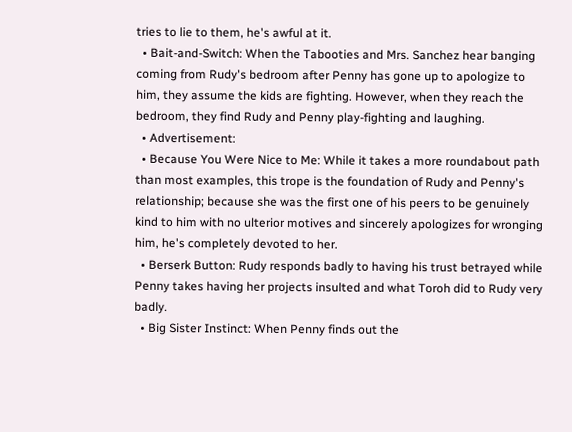tries to lie to them, he's awful at it.
  • Bait-and-Switch: When the Tabooties and Mrs. Sanchez hear banging coming from Rudy's bedroom after Penny has gone up to apologize to him, they assume the kids are fighting. However, when they reach the bedroom, they find Rudy and Penny play-fighting and laughing.
  • Advertisement:
  • Because You Were Nice to Me: While it takes a more roundabout path than most examples, this trope is the foundation of Rudy and Penny's relationship; because she was the first one of his peers to be genuinely kind to him with no ulterior motives and sincerely apologizes for wronging him, he's completely devoted to her.
  • Berserk Button: Rudy responds badly to having his trust betrayed while Penny takes having her projects insulted and what Toroh did to Rudy very badly.
  • Big Sister Instinct: When Penny finds out the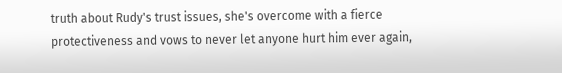truth about Rudy's trust issues, she's overcome with a fierce protectiveness and vows to never let anyone hurt him ever again,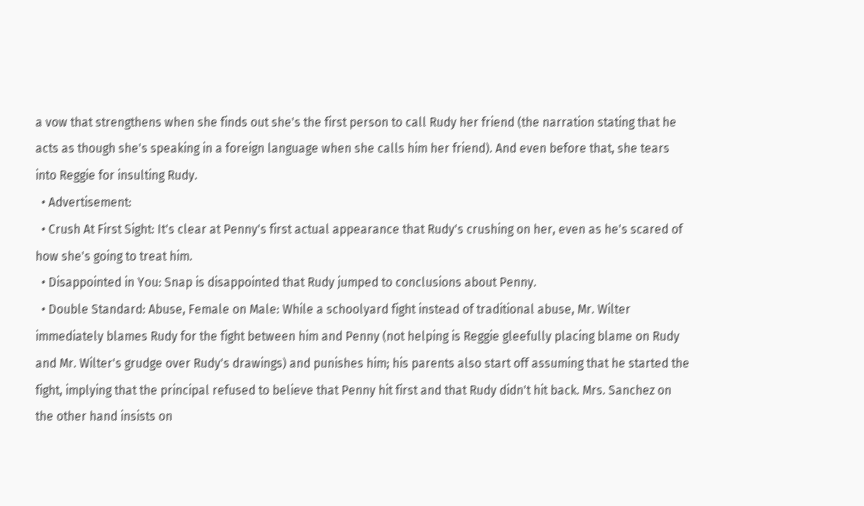a vow that strengthens when she finds out she's the first person to call Rudy her friend (the narration stating that he acts as though she's speaking in a foreign language when she calls him her friend). And even before that, she tears into Reggie for insulting Rudy.
  • Advertisement:
  • Crush At First Sight: It's clear at Penny's first actual appearance that Rudy's crushing on her, even as he's scared of how she's going to treat him.
  • Disappointed in You: Snap is disappointed that Rudy jumped to conclusions about Penny.
  • Double Standard: Abuse, Female on Male: While a schoolyard fight instead of traditional abuse, Mr. Wilter immediately blames Rudy for the fight between him and Penny (not helping is Reggie gleefully placing blame on Rudy and Mr. Wilter's grudge over Rudy's drawings) and punishes him; his parents also start off assuming that he started the fight, implying that the principal refused to believe that Penny hit first and that Rudy didn't hit back. Mrs. Sanchez on the other hand insists on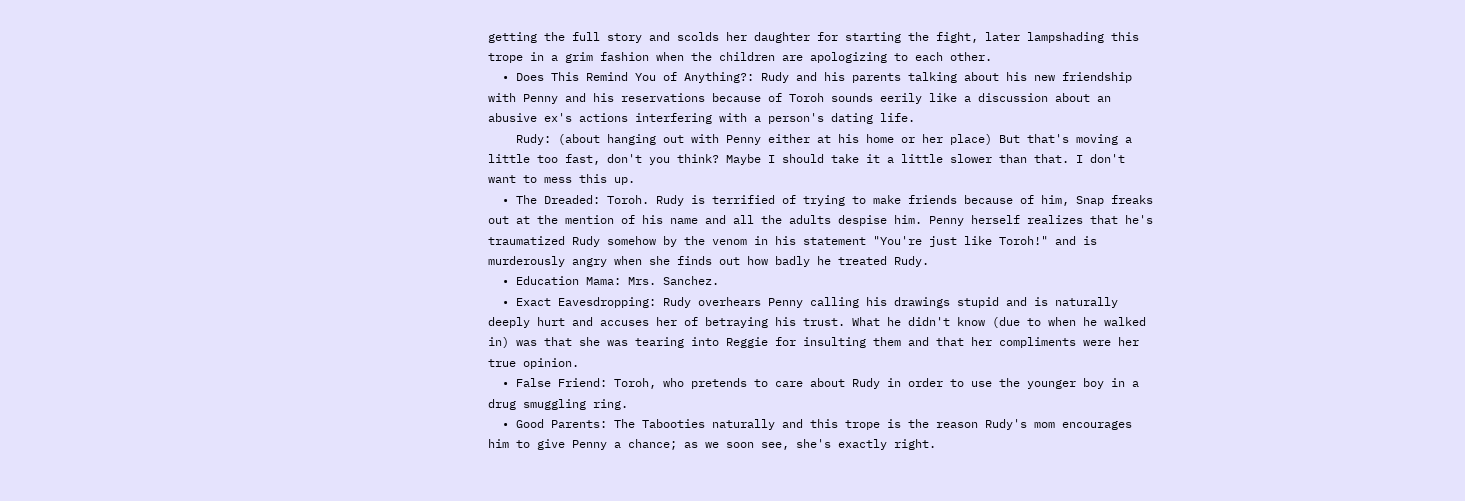getting the full story and scolds her daughter for starting the fight, later lampshading this trope in a grim fashion when the children are apologizing to each other.
  • Does This Remind You of Anything?: Rudy and his parents talking about his new friendship with Penny and his reservations because of Toroh sounds eerily like a discussion about an abusive ex's actions interfering with a person's dating life.
    Rudy: (about hanging out with Penny either at his home or her place) But that's moving a little too fast, don't you think? Maybe I should take it a little slower than that. I don't want to mess this up.
  • The Dreaded: Toroh. Rudy is terrified of trying to make friends because of him, Snap freaks out at the mention of his name and all the adults despise him. Penny herself realizes that he's traumatized Rudy somehow by the venom in his statement "You're just like Toroh!" and is murderously angry when she finds out how badly he treated Rudy.
  • Education Mama: Mrs. Sanchez.
  • Exact Eavesdropping: Rudy overhears Penny calling his drawings stupid and is naturally deeply hurt and accuses her of betraying his trust. What he didn't know (due to when he walked in) was that she was tearing into Reggie for insulting them and that her compliments were her true opinion.
  • False Friend: Toroh, who pretends to care about Rudy in order to use the younger boy in a drug smuggling ring.
  • Good Parents: The Tabooties naturally and this trope is the reason Rudy's mom encourages him to give Penny a chance; as we soon see, she's exactly right.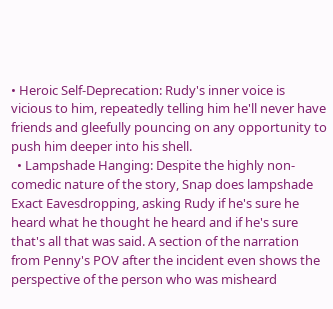• Heroic Self-Deprecation: Rudy's inner voice is vicious to him, repeatedly telling him he'll never have friends and gleefully pouncing on any opportunity to push him deeper into his shell.
  • Lampshade Hanging: Despite the highly non-comedic nature of the story, Snap does lampshade Exact Eavesdropping, asking Rudy if he's sure he heard what he thought he heard and if he's sure that's all that was said. A section of the narration from Penny's POV after the incident even shows the perspective of the person who was misheard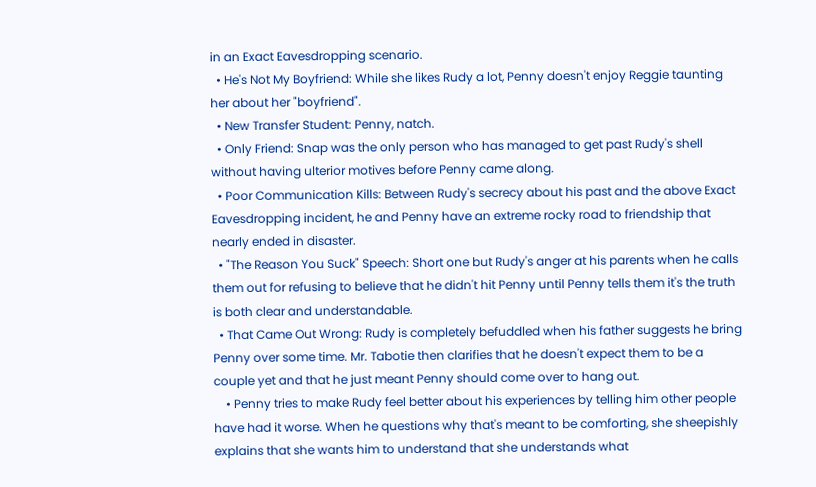in an Exact Eavesdropping scenario.
  • He's Not My Boyfriend: While she likes Rudy a lot, Penny doesn't enjoy Reggie taunting her about her "boyfriend".
  • New Transfer Student: Penny, natch.
  • Only Friend: Snap was the only person who has managed to get past Rudy's shell without having ulterior motives before Penny came along.
  • Poor Communication Kills: Between Rudy's secrecy about his past and the above Exact Eavesdropping incident, he and Penny have an extreme rocky road to friendship that nearly ended in disaster.
  • "The Reason You Suck" Speech: Short one but Rudy's anger at his parents when he calls them out for refusing to believe that he didn't hit Penny until Penny tells them it's the truth is both clear and understandable.
  • That Came Out Wrong: Rudy is completely befuddled when his father suggests he bring Penny over some time. Mr. Tabotie then clarifies that he doesn't expect them to be a couple yet and that he just meant Penny should come over to hang out.
    • Penny tries to make Rudy feel better about his experiences by telling him other people have had it worse. When he questions why that's meant to be comforting, she sheepishly explains that she wants him to understand that she understands what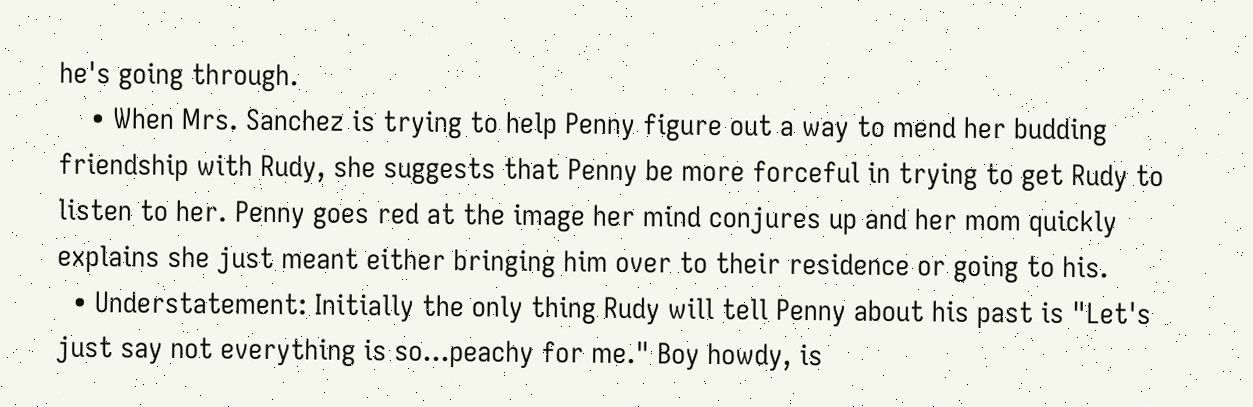he's going through.
    • When Mrs. Sanchez is trying to help Penny figure out a way to mend her budding friendship with Rudy, she suggests that Penny be more forceful in trying to get Rudy to listen to her. Penny goes red at the image her mind conjures up and her mom quickly explains she just meant either bringing him over to their residence or going to his.
  • Understatement: Initially the only thing Rudy will tell Penny about his past is "Let's just say not everything is so...peachy for me." Boy howdy, is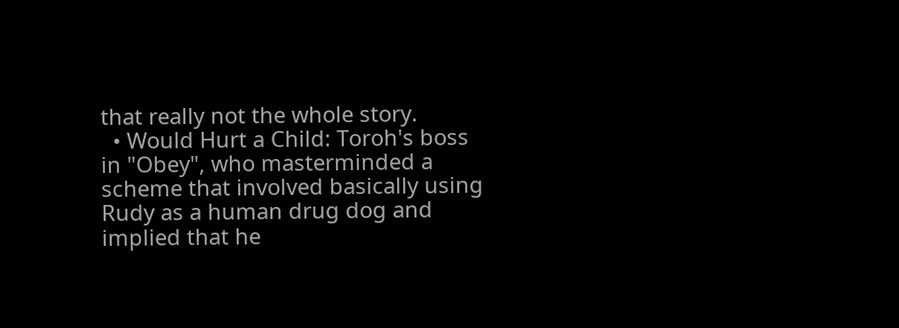that really not the whole story.
  • Would Hurt a Child: Toroh's boss in "Obey", who masterminded a scheme that involved basically using Rudy as a human drug dog and implied that he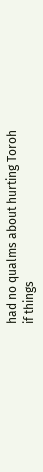had no qualms about hurting Toroh if things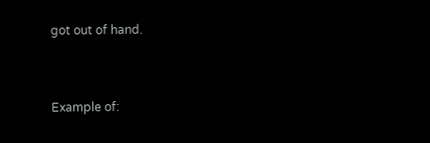got out of hand.


Example of: